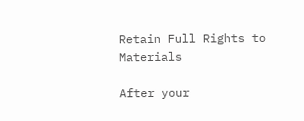Retain Full Rights to Materials

After your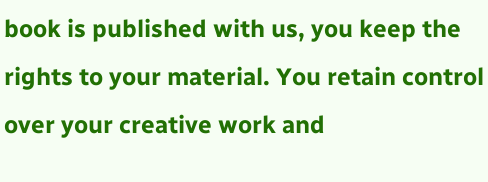book is published with us, you keep the rights to your material. You retain control over your creative work and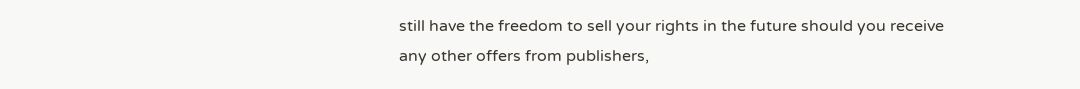still have the freedom to sell your rights in the future should you receive any other offers from publishers,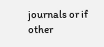journals or if other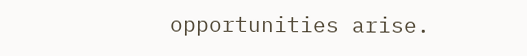opportunities arise.